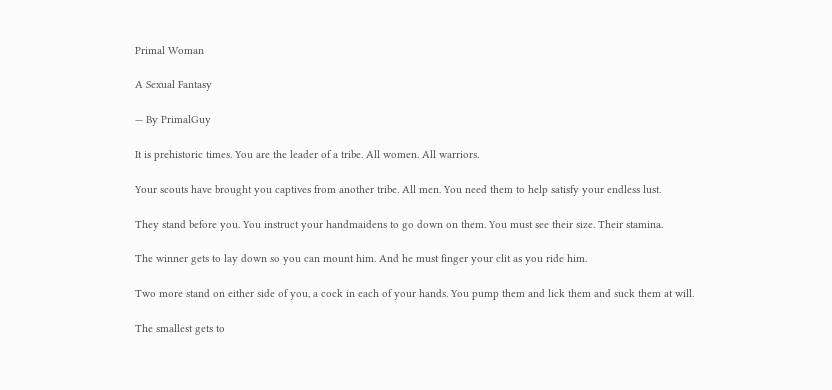Primal Woman

A Sexual Fantasy

— By PrimalGuy

It is prehistoric times. You are the leader of a tribe. All women. All warriors.

Your scouts have brought you captives from another tribe. All men. You need them to help satisfy your endless lust.

They stand before you. You instruct your handmaidens to go down on them. You must see their size. Their stamina.

The winner gets to lay down so you can mount him. And he must finger your clit as you ride him.

Two more stand on either side of you, a cock in each of your hands. You pump them and lick them and suck them at will.

The smallest gets to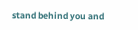stand behind you and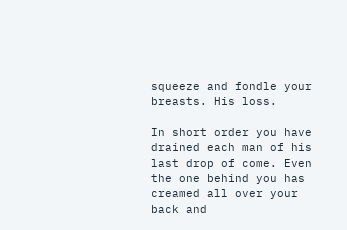squeeze and fondle your breasts. His loss.

In short order you have drained each man of his last drop of come. Even the one behind you has creamed all over your back and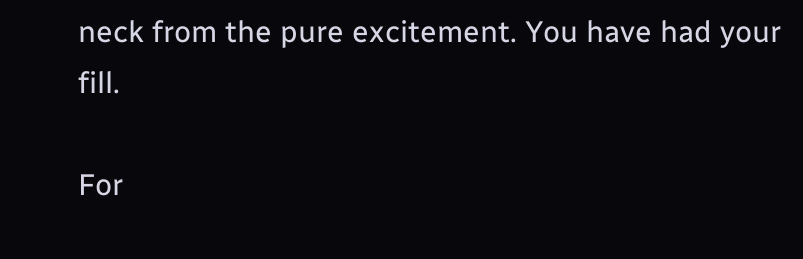neck from the pure excitement. You have had your fill.

For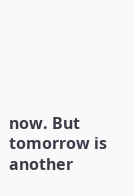now. But tomorrow is another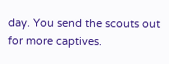day. You send the scouts out for more captives.